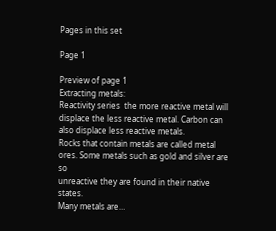Pages in this set

Page 1

Preview of page 1
Extracting metals:
Reactivity series  the more reactive metal will displace the less reactive metal. Carbon can
also displace less reactive metals.
Rocks that contain metals are called metal ores. Some metals such as gold and silver are so
unreactive they are found in their native states.
Many metals are…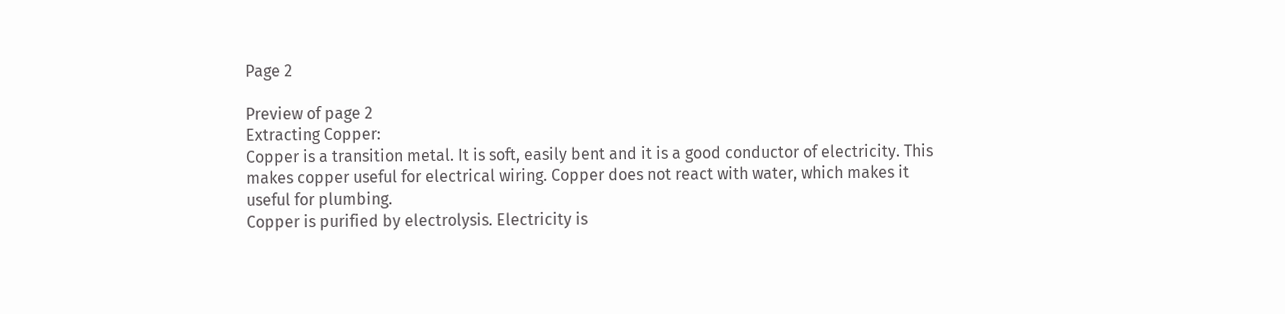Page 2

Preview of page 2
Extracting Copper:
Copper is a transition metal. It is soft, easily bent and it is a good conductor of electricity. This
makes copper useful for electrical wiring. Copper does not react with water, which makes it
useful for plumbing.
Copper is purified by electrolysis. Electricity is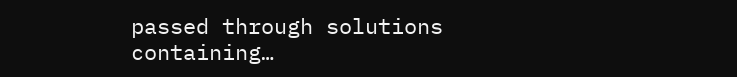passed through solutions containing…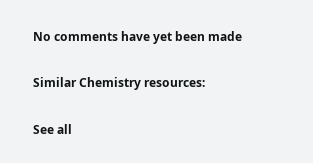No comments have yet been made

Similar Chemistry resources:

See all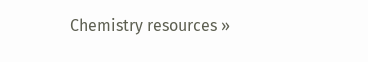Chemistry resources »